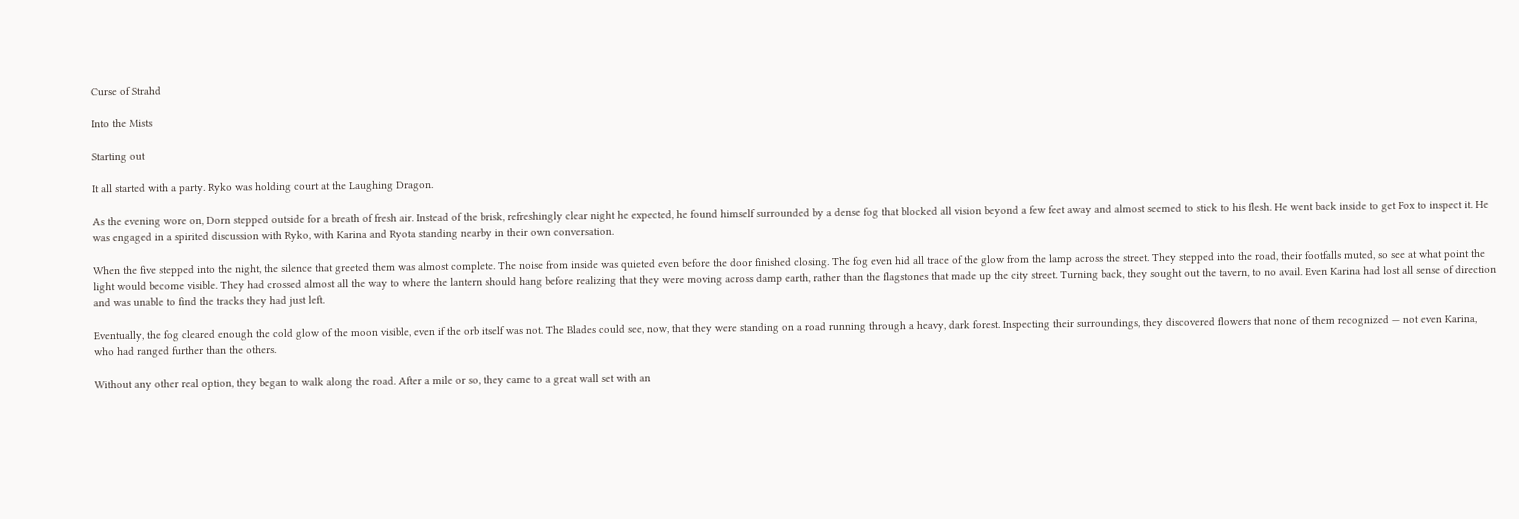Curse of Strahd

Into the Mists

Starting out

It all started with a party. Ryko was holding court at the Laughing Dragon.

As the evening wore on, Dorn stepped outside for a breath of fresh air. Instead of the brisk, refreshingly clear night he expected, he found himself surrounded by a dense fog that blocked all vision beyond a few feet away and almost seemed to stick to his flesh. He went back inside to get Fox to inspect it. He was engaged in a spirited discussion with Ryko, with Karina and Ryota standing nearby in their own conversation.

When the five stepped into the night, the silence that greeted them was almost complete. The noise from inside was quieted even before the door finished closing. The fog even hid all trace of the glow from the lamp across the street. They stepped into the road, their footfalls muted, so see at what point the light would become visible. They had crossed almost all the way to where the lantern should hang before realizing that they were moving across damp earth, rather than the flagstones that made up the city street. Turning back, they sought out the tavern, to no avail. Even Karina had lost all sense of direction and was unable to find the tracks they had just left.

Eventually, the fog cleared enough the cold glow of the moon visible, even if the orb itself was not. The Blades could see, now, that they were standing on a road running through a heavy, dark forest. Inspecting their surroundings, they discovered flowers that none of them recognized — not even Karina, who had ranged further than the others.

Without any other real option, they began to walk along the road. After a mile or so, they came to a great wall set with an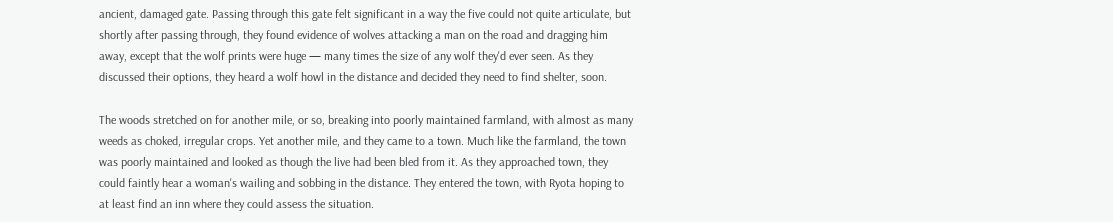ancient, damaged gate. Passing through this gate felt significant in a way the five could not quite articulate, but shortly after passing through, they found evidence of wolves attacking a man on the road and dragging him away, except that the wolf prints were huge — many times the size of any wolf they'd ever seen. As they discussed their options, they heard a wolf howl in the distance and decided they need to find shelter, soon.

The woods stretched on for another mile, or so, breaking into poorly maintained farmland, with almost as many weeds as choked, irregular crops. Yet another mile, and they came to a town. Much like the farmland, the town was poorly maintained and looked as though the live had been bled from it. As they approached town, they could faintly hear a woman's wailing and sobbing in the distance. They entered the town, with Ryota hoping to at least find an inn where they could assess the situation.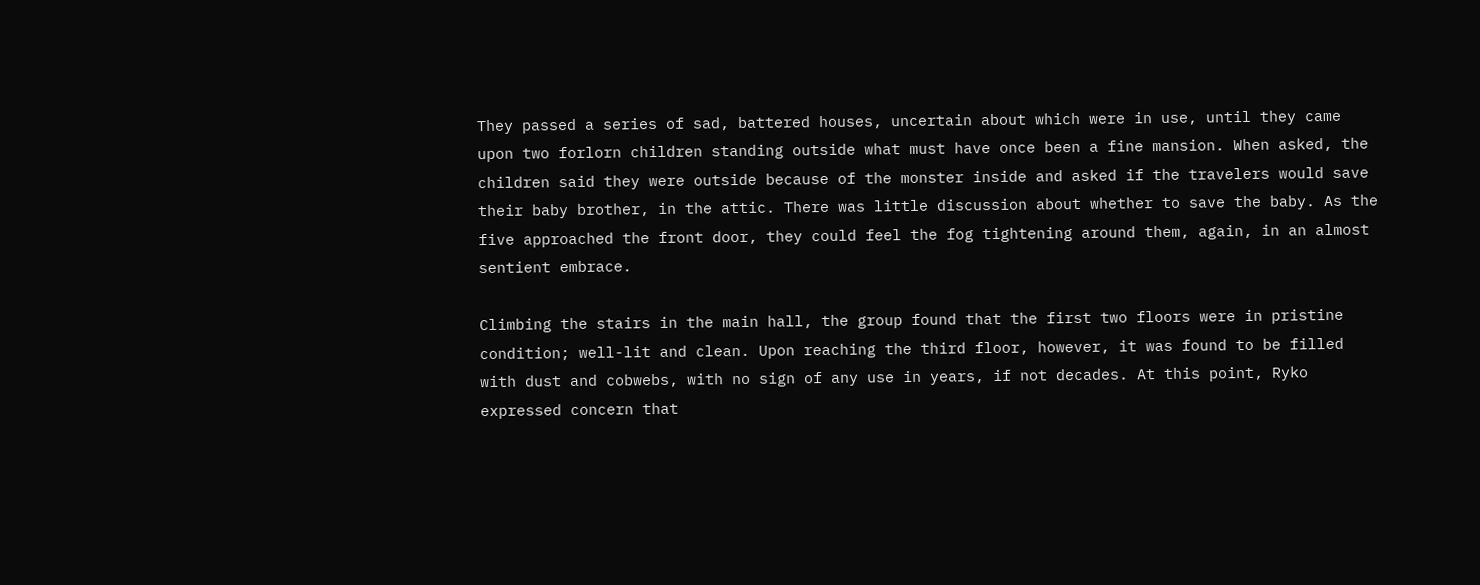They passed a series of sad, battered houses, uncertain about which were in use, until they came upon two forlorn children standing outside what must have once been a fine mansion. When asked, the children said they were outside because of the monster inside and asked if the travelers would save their baby brother, in the attic. There was little discussion about whether to save the baby. As the five approached the front door, they could feel the fog tightening around them, again, in an almost sentient embrace.

Climbing the stairs in the main hall, the group found that the first two floors were in pristine condition; well-lit and clean. Upon reaching the third floor, however, it was found to be filled with dust and cobwebs, with no sign of any use in years, if not decades. At this point, Ryko expressed concern that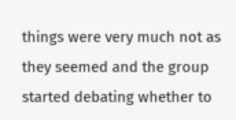things were very much not as they seemed and the group started debating whether to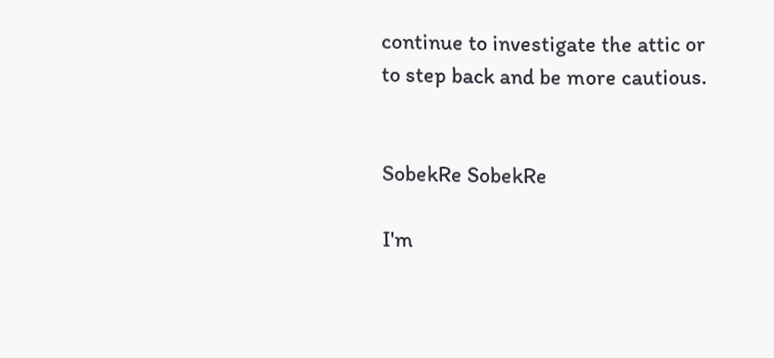continue to investigate the attic or to step back and be more cautious.


SobekRe SobekRe

I'm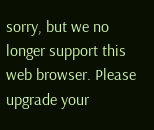sorry, but we no longer support this web browser. Please upgrade your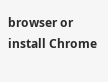browser or install Chrome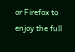or Firefox to enjoy the full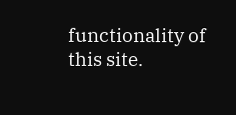functionality of this site.